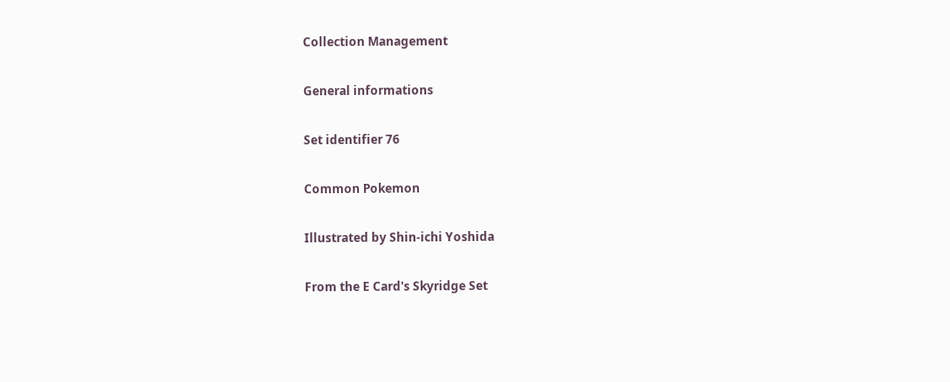Collection Management

General informations

Set identifier 76

Common Pokemon

Illustrated by Shin-ichi Yoshida

From the E Card's Skyridge Set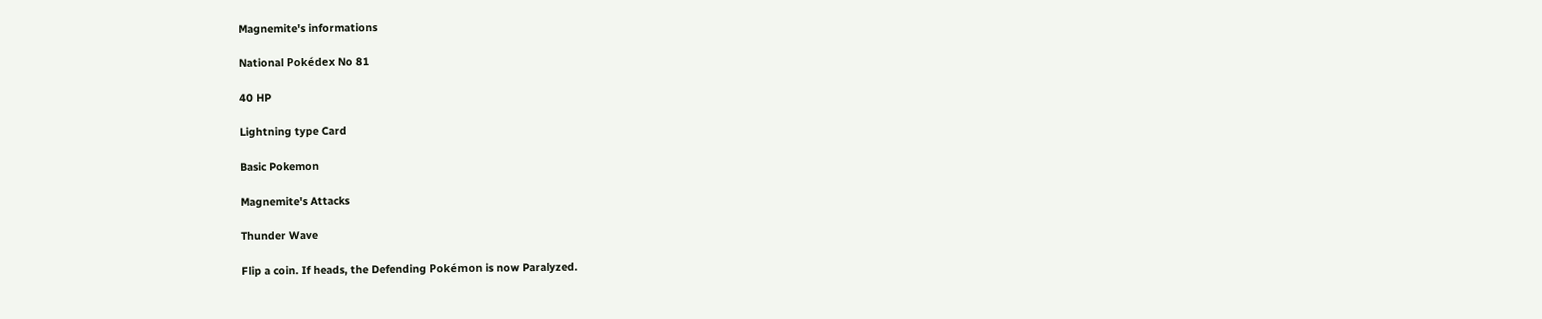Magnemite's informations

National Pokédex No 81

40 HP

Lightning type Card

Basic Pokemon

Magnemite's Attacks

Thunder Wave

Flip a coin. If heads, the Defending Pokémon is now Paralyzed.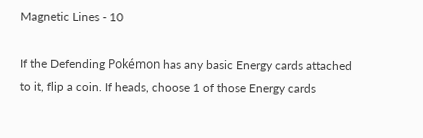Magnetic Lines - 10

If the Defending Pokémon has any basic Energy cards attached to it, flip a coin. If heads, choose 1 of those Energy cards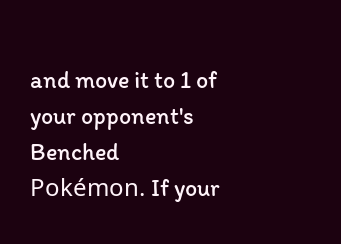and move it to 1 of your opponent's Benched Pokémon. If your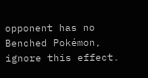opponent has no Benched Pokémon, ignore this effect.